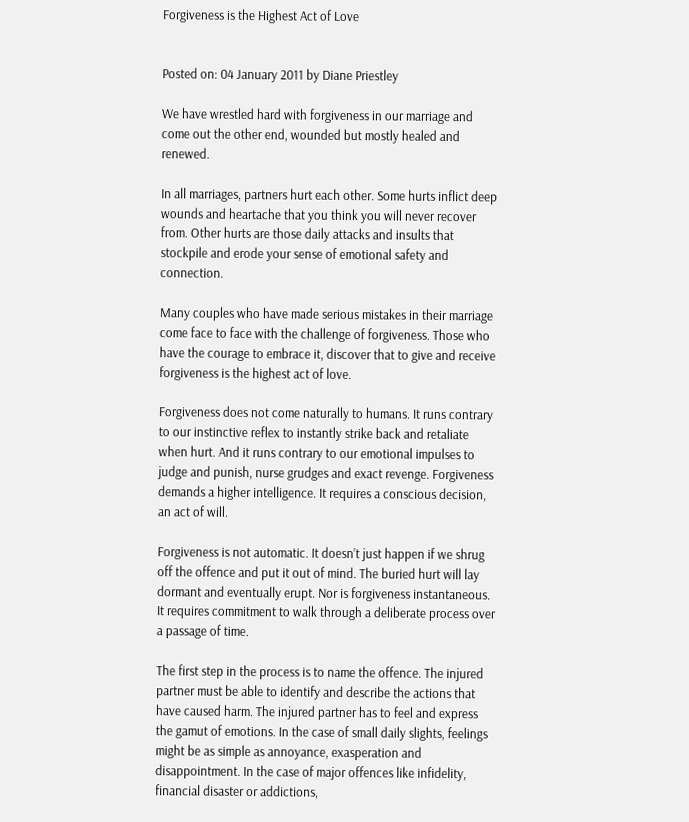Forgiveness is the Highest Act of Love


Posted on: 04 January 2011 by Diane Priestley

We have wrestled hard with forgiveness in our marriage and come out the other end, wounded but mostly healed and renewed.

In all marriages, partners hurt each other. Some hurts inflict deep wounds and heartache that you think you will never recover from. Other hurts are those daily attacks and insults that stockpile and erode your sense of emotional safety and connection.

Many couples who have made serious mistakes in their marriage come face to face with the challenge of forgiveness. Those who have the courage to embrace it, discover that to give and receive forgiveness is the highest act of love.

Forgiveness does not come naturally to humans. It runs contrary to our instinctive reflex to instantly strike back and retaliate when hurt. And it runs contrary to our emotional impulses to judge and punish, nurse grudges and exact revenge. Forgiveness demands a higher intelligence. It requires a conscious decision, an act of will.

Forgiveness is not automatic. It doesn’t just happen if we shrug off the offence and put it out of mind. The buried hurt will lay dormant and eventually erupt. Nor is forgiveness instantaneous. It requires commitment to walk through a deliberate process over a passage of time.

The first step in the process is to name the offence. The injured partner must be able to identify and describe the actions that have caused harm. The injured partner has to feel and express the gamut of emotions. In the case of small daily slights, feelings might be as simple as annoyance, exasperation and disappointment. In the case of major offences like infidelity, financial disaster or addictions,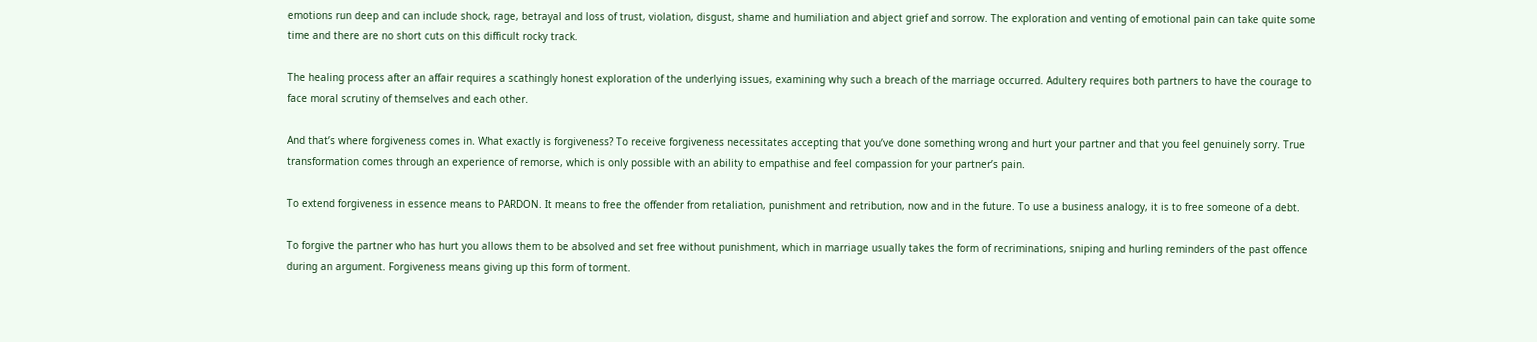emotions run deep and can include shock, rage, betrayal and loss of trust, violation, disgust, shame and humiliation and abject grief and sorrow. The exploration and venting of emotional pain can take quite some time and there are no short cuts on this difficult rocky track.

The healing process after an affair requires a scathingly honest exploration of the underlying issues, examining why such a breach of the marriage occurred. Adultery requires both partners to have the courage to face moral scrutiny of themselves and each other.

And that’s where forgiveness comes in. What exactly is forgiveness? To receive forgiveness necessitates accepting that you’ve done something wrong and hurt your partner and that you feel genuinely sorry. True transformation comes through an experience of remorse, which is only possible with an ability to empathise and feel compassion for your partner’s pain.

To extend forgiveness in essence means to PARDON. It means to free the offender from retaliation, punishment and retribution, now and in the future. To use a business analogy, it is to free someone of a debt.

To forgive the partner who has hurt you allows them to be absolved and set free without punishment, which in marriage usually takes the form of recriminations, sniping and hurling reminders of the past offence during an argument. Forgiveness means giving up this form of torment.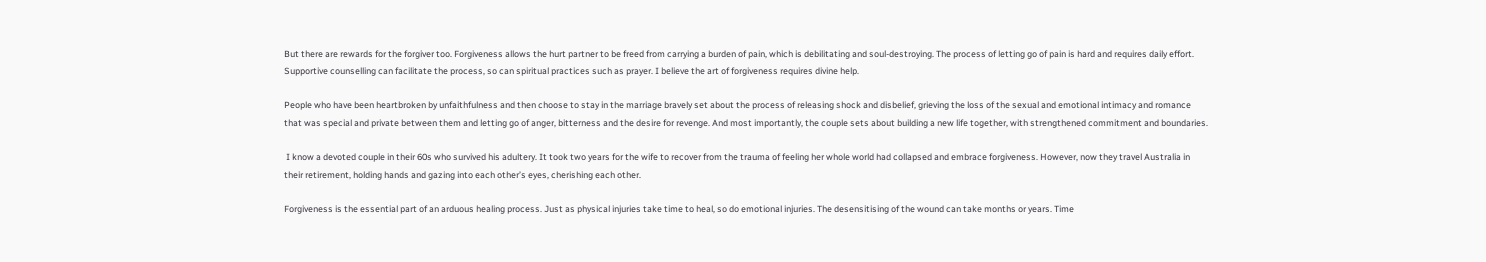But there are rewards for the forgiver too. Forgiveness allows the hurt partner to be freed from carrying a burden of pain, which is debilitating and soul-destroying. The process of letting go of pain is hard and requires daily effort. Supportive counselling can facilitate the process, so can spiritual practices such as prayer. I believe the art of forgiveness requires divine help.

People who have been heartbroken by unfaithfulness and then choose to stay in the marriage bravely set about the process of releasing shock and disbelief, grieving the loss of the sexual and emotional intimacy and romance that was special and private between them and letting go of anger, bitterness and the desire for revenge. And most importantly, the couple sets about building a new life together, with strengthened commitment and boundaries.

 I know a devoted couple in their 60s who survived his adultery. It took two years for the wife to recover from the trauma of feeling her whole world had collapsed and embrace forgiveness. However, now they travel Australia in their retirement, holding hands and gazing into each other’s eyes, cherishing each other.

Forgiveness is the essential part of an arduous healing process. Just as physical injuries take time to heal, so do emotional injuries. The desensitising of the wound can take months or years. Time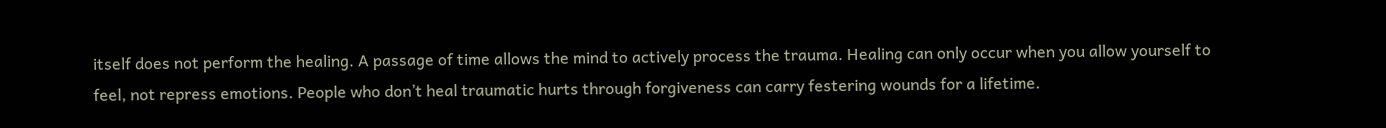itself does not perform the healing. A passage of time allows the mind to actively process the trauma. Healing can only occur when you allow yourself to feel, not repress emotions. People who don’t heal traumatic hurts through forgiveness can carry festering wounds for a lifetime.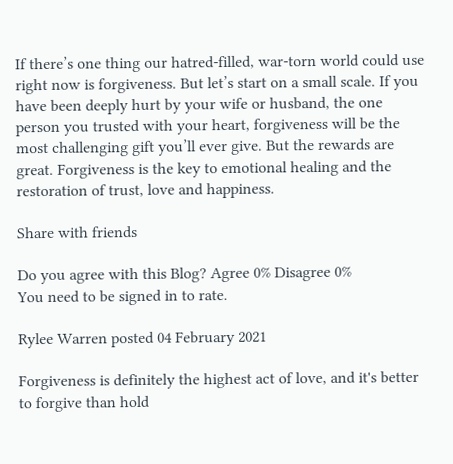If there’s one thing our hatred-filled, war-torn world could use right now is forgiveness. But let’s start on a small scale. If you have been deeply hurt by your wife or husband, the one person you trusted with your heart, forgiveness will be the most challenging gift you’ll ever give. But the rewards are great. Forgiveness is the key to emotional healing and the restoration of trust, love and happiness.

Share with friends

Do you agree with this Blog? Agree 0% Disagree 0%
You need to be signed in to rate.

Rylee Warren posted 04 February 2021

Forgiveness is definitely the highest act of love, and it's better to forgive than hold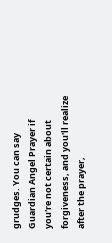grudges. You can say Guardian Angel Prayer if you're not certain about forgiveness, and you'll realize after the prayer,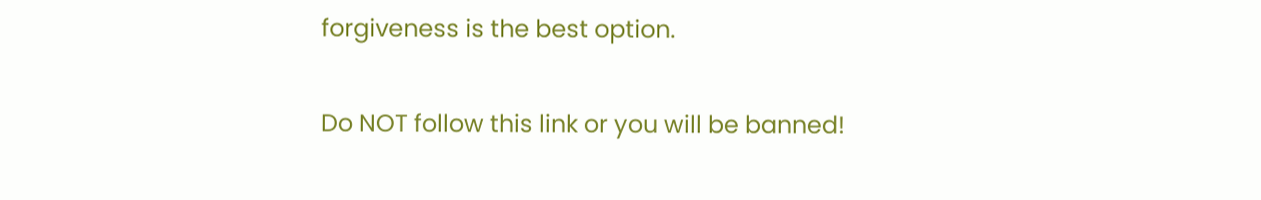forgiveness is the best option.

Do NOT follow this link or you will be banned!